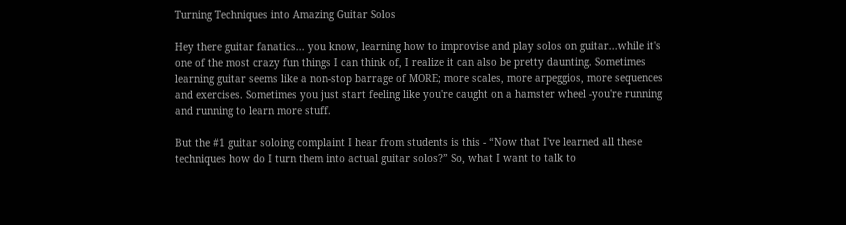Turning Techniques into Amazing Guitar Solos

Hey there guitar fanatics... you know, learning how to improvise and play solos on guitar...while it's one of the most crazy fun things I can think of, I realize it can also be pretty daunting. Sometimes learning guitar seems like a non-stop barrage of MORE; more scales, more arpeggios, more sequences and exercises. Sometimes you just start feeling like you're caught on a hamster wheel -you're running and running to learn more stuff.

But the #1 guitar soloing complaint I hear from students is this - “Now that I've learned all these techniques how do I turn them into actual guitar solos?” So, what I want to talk to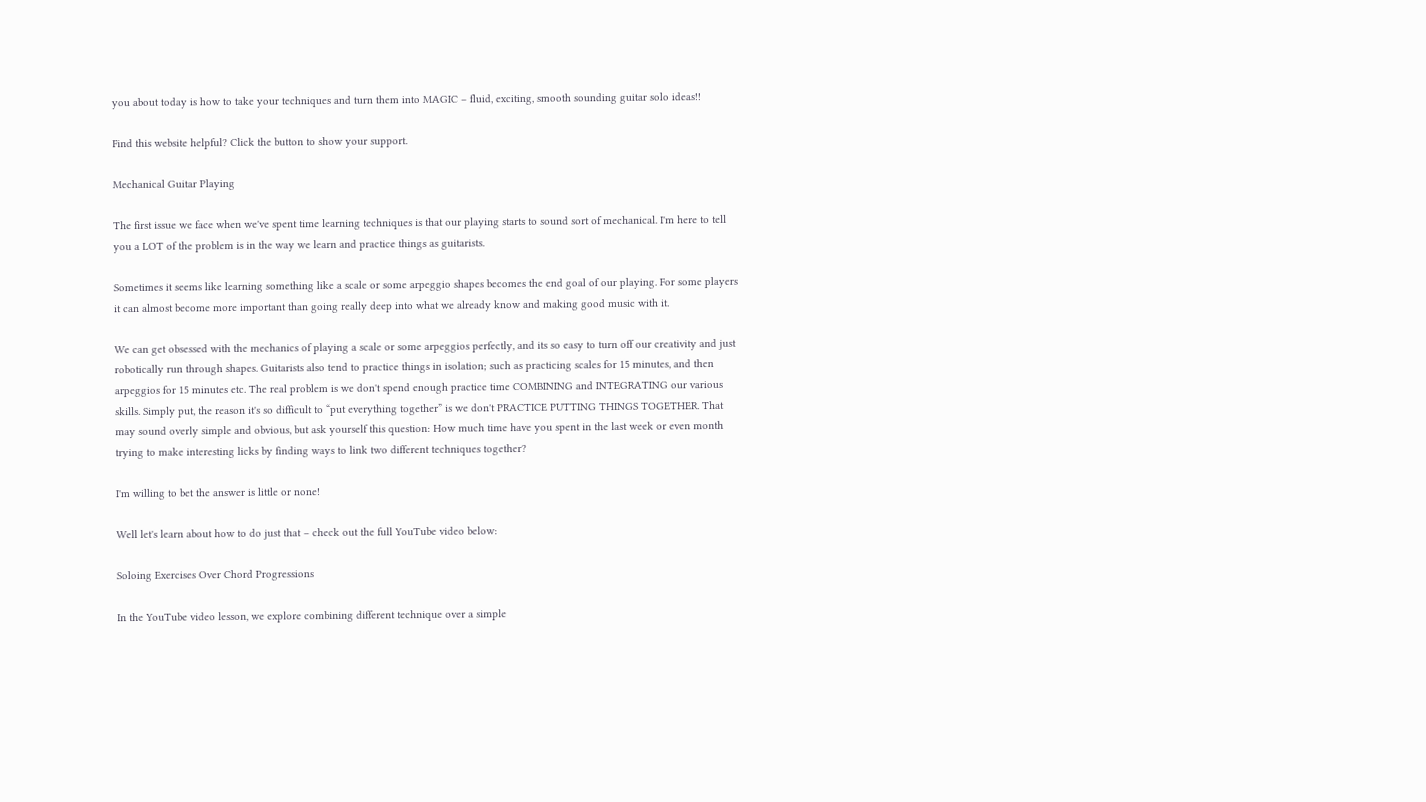you about today is how to take your techniques and turn them into MAGIC – fluid, exciting, smooth sounding guitar solo ideas!!

Find this website helpful? Click the button to show your support.

Mechanical Guitar Playing

The first issue we face when we've spent time learning techniques is that our playing starts to sound sort of mechanical. I'm here to tell you a LOT of the problem is in the way we learn and practice things as guitarists.

Sometimes it seems like learning something like a scale or some arpeggio shapes becomes the end goal of our playing. For some players it can almost become more important than going really deep into what we already know and making good music with it.

We can get obsessed with the mechanics of playing a scale or some arpeggios perfectly, and its so easy to turn off our creativity and just robotically run through shapes. Guitarists also tend to practice things in isolation; such as practicing scales for 15 minutes, and then arpeggios for 15 minutes etc. The real problem is we don't spend enough practice time COMBINING and INTEGRATING our various skills. Simply put, the reason it's so difficult to “put everything together” is we don't PRACTICE PUTTING THINGS TOGETHER. That may sound overly simple and obvious, but ask yourself this question: How much time have you spent in the last week or even month trying to make interesting licks by finding ways to link two different techniques together?

I'm willing to bet the answer is little or none!

Well let's learn about how to do just that – check out the full YouTube video below:

Soloing Exercises Over Chord Progressions

In the YouTube video lesson, we explore combining different technique over a simple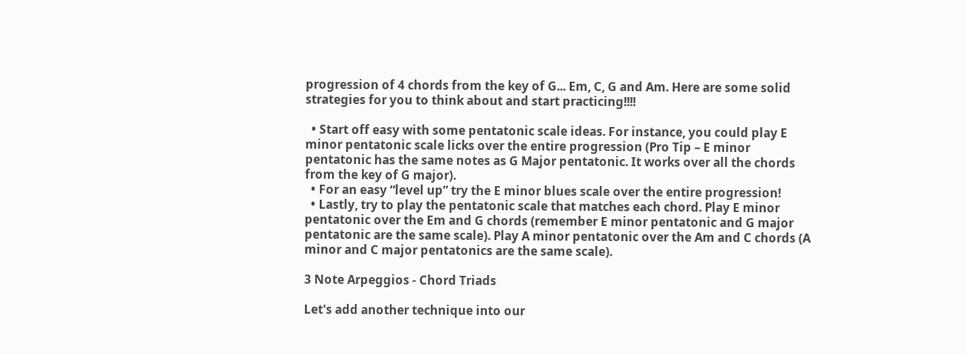progression of 4 chords from the key of G... Em, C, G and Am. Here are some solid strategies for you to think about and start practicing!!!!

  • Start off easy with some pentatonic scale ideas. For instance, you could play E minor pentatonic scale licks over the entire progression (Pro Tip – E minor pentatonic has the same notes as G Major pentatonic. It works over all the chords from the key of G major).
  • For an easy “level up” try the E minor blues scale over the entire progression!
  • Lastly, try to play the pentatonic scale that matches each chord. Play E minor pentatonic over the Em and G chords (remember E minor pentatonic and G major pentatonic are the same scale). Play A minor pentatonic over the Am and C chords (A minor and C major pentatonics are the same scale).

3 Note Arpeggios - Chord Triads

Let's add another technique into our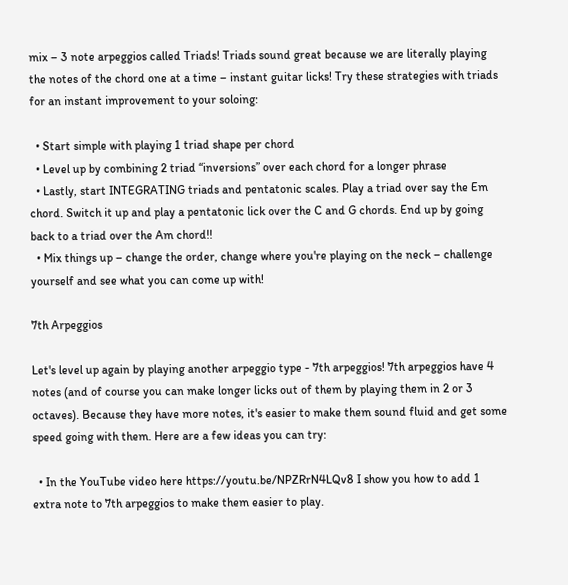mix – 3 note arpeggios called Triads! Triads sound great because we are literally playing the notes of the chord one at a time – instant guitar licks! Try these strategies with triads for an instant improvement to your soloing:

  • Start simple with playing 1 triad shape per chord
  • Level up by combining 2 triad “inversions” over each chord for a longer phrase
  • Lastly, start INTEGRATING triads and pentatonic scales. Play a triad over say the Em chord. Switch it up and play a pentatonic lick over the C and G chords. End up by going back to a triad over the Am chord!!
  • Mix things up – change the order, change where you're playing on the neck – challenge yourself and see what you can come up with!

7th Arpeggios

Let's level up again by playing another arpeggio type - 7th arpeggios! 7th arpeggios have 4 notes (and of course you can make longer licks out of them by playing them in 2 or 3 octaves). Because they have more notes, it's easier to make them sound fluid and get some speed going with them. Here are a few ideas you can try:

  • In the YouTube video here https://youtu.be/NPZRrN4LQv8 I show you how to add 1 extra note to 7th arpeggios to make them easier to play.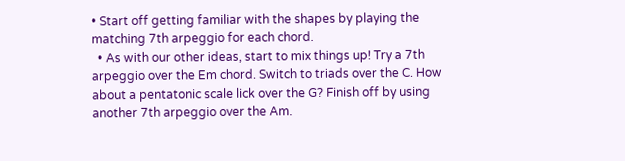• Start off getting familiar with the shapes by playing the matching 7th arpeggio for each chord.
  • As with our other ideas, start to mix things up! Try a 7th arpeggio over the Em chord. Switch to triads over the C. How about a pentatonic scale lick over the G? Finish off by using another 7th arpeggio over the Am.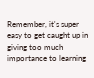Remember, it's super easy to get caught up in giving too much importance to learning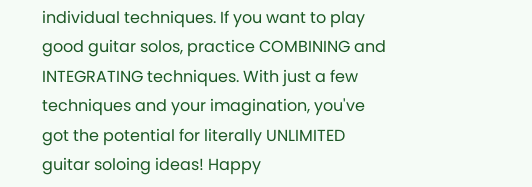individual techniques. If you want to play good guitar solos, practice COMBINING and INTEGRATING techniques. With just a few techniques and your imagination, you've got the potential for literally UNLIMITED guitar soloing ideas! Happy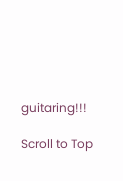guitaring!!!

Scroll to Top